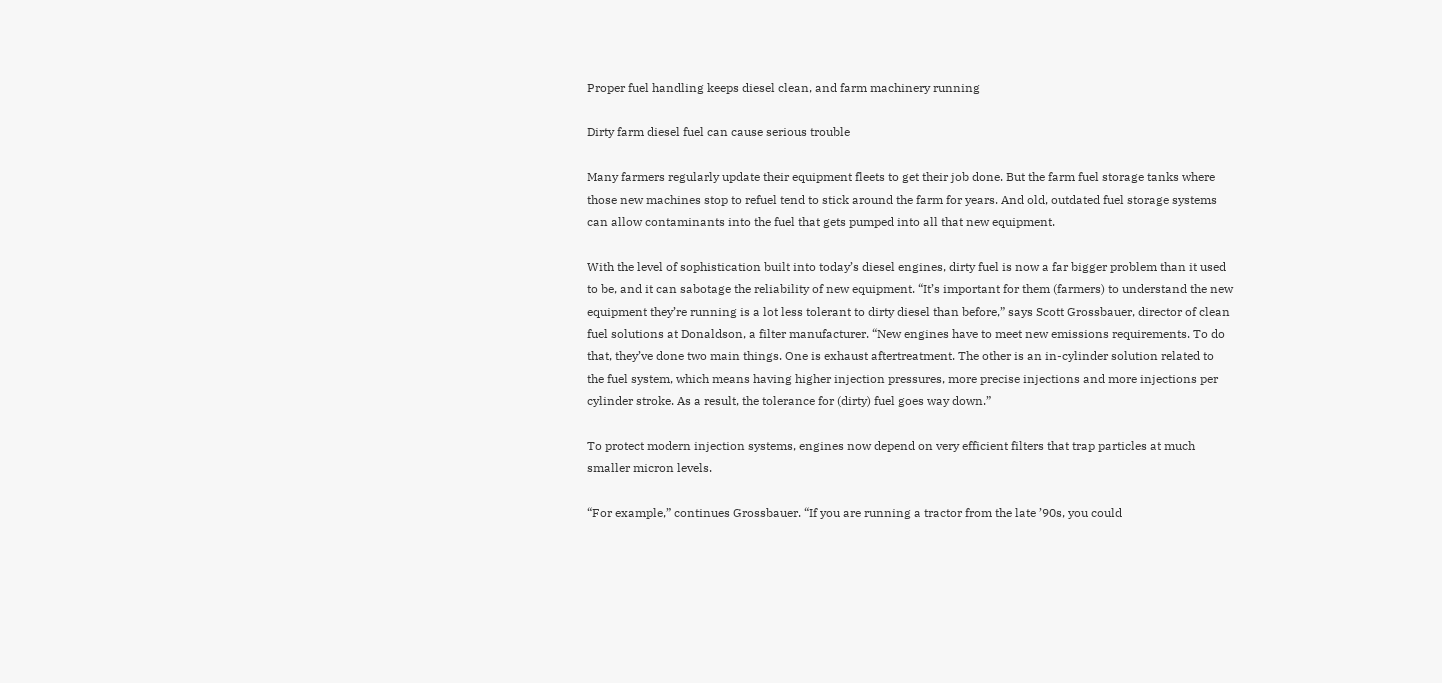Proper fuel handling keeps diesel clean, and farm machinery running

Dirty farm diesel fuel can cause serious trouble

Many farmers regularly update their equipment fleets to get their job done. But the farm fuel storage tanks where those new machines stop to refuel tend to stick around the farm for years. And old, outdated fuel storage systems can allow contaminants into the fuel that gets pumped into all that new equipment.

With the level of sophistication built into today’s diesel engines, dirty fuel is now a far bigger problem than it used to be, and it can sabotage the reliability of new equipment. “It’s important for them (farmers) to understand the new equipment they’re running is a lot less tolerant to dirty diesel than before,” says Scott Grossbauer, director of clean fuel solutions at Donaldson, a filter manufacturer. “New engines have to meet new emissions requirements. To do that, they’ve done two main things. One is exhaust aftertreatment. The other is an in-cylinder solution related to the fuel system, which means having higher injection pressures, more precise injections and more injections per cylinder stroke. As a result, the tolerance for (dirty) fuel goes way down.”

To protect modern injection systems, engines now depend on very efficient filters that trap particles at much smaller micron levels.

“For example,” continues Grossbauer. “If you are running a tractor from the late ’90s, you could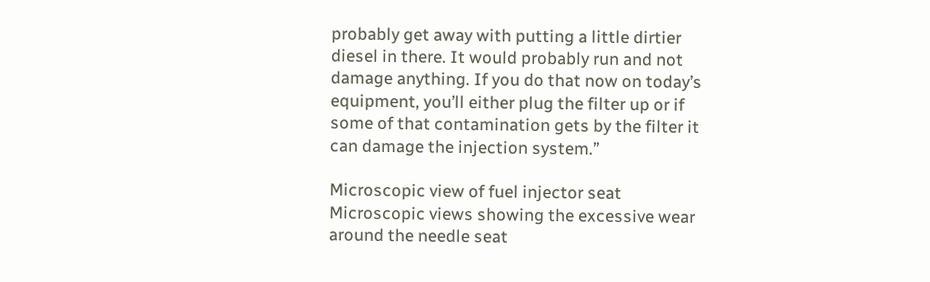probably get away with putting a little dirtier diesel in there. It would probably run and not damage anything. If you do that now on today’s equipment, you’ll either plug the filter up or if some of that contamination gets by the filter it can damage the injection system.”

Microscopic view of fuel injector seat
Microscopic views showing the excessive wear around the needle seat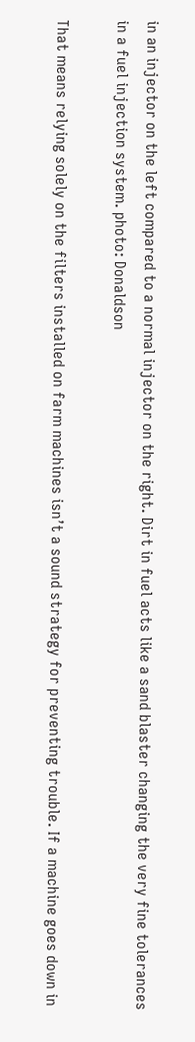in an injector on the left compared to a normal injector on the right. Dirt in fuel acts like a sand blaster changing the very fine tolerances in a fuel injection system. photo: Donaldson

That means relying solely on the filters installed on farm machines isn’t a sound strategy for preventing trouble. If a machine goes down in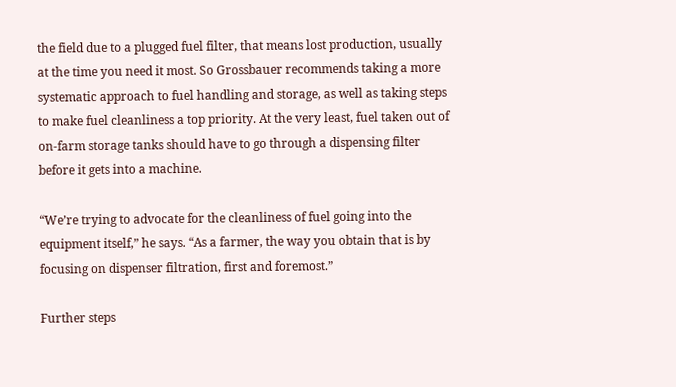the field due to a plugged fuel filter, that means lost production, usually at the time you need it most. So Grossbauer recommends taking a more systematic approach to fuel handling and storage, as well as taking steps to make fuel cleanliness a top priority. At the very least, fuel taken out of on-farm storage tanks should have to go through a dispensing filter before it gets into a machine.

“We’re trying to advocate for the cleanliness of fuel going into the equipment itself,” he says. “As a farmer, the way you obtain that is by focusing on dispenser filtration, first and foremost.”

Further steps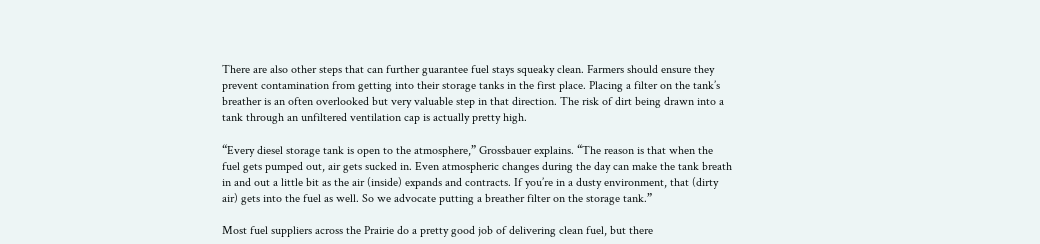There are also other steps that can further guarantee fuel stays squeaky clean. Farmers should ensure they prevent contamination from getting into their storage tanks in the first place. Placing a filter on the tank’s breather is an often overlooked but very valuable step in that direction. The risk of dirt being drawn into a tank through an unfiltered ventilation cap is actually pretty high.

“Every diesel storage tank is open to the atmosphere,” Grossbauer explains. “The reason is that when the fuel gets pumped out, air gets sucked in. Even atmospheric changes during the day can make the tank breath in and out a little bit as the air (inside) expands and contracts. If you’re in a dusty environment, that (dirty air) gets into the fuel as well. So we advocate putting a breather filter on the storage tank.”

Most fuel suppliers across the Prairie do a pretty good job of delivering clean fuel, but there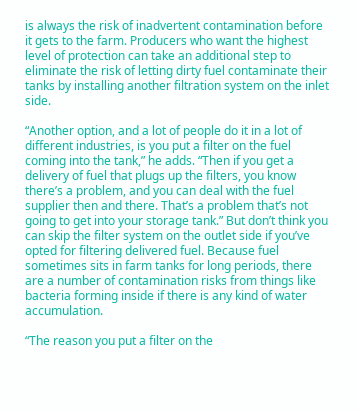is always the risk of inadvertent contamination before it gets to the farm. Producers who want the highest level of protection can take an additional step to eliminate the risk of letting dirty fuel contaminate their tanks by installing another filtration system on the inlet side.

“Another option, and a lot of people do it in a lot of different industries, is you put a filter on the fuel coming into the tank,” he adds. “Then if you get a delivery of fuel that plugs up the filters, you know there’s a problem, and you can deal with the fuel supplier then and there. That’s a problem that’s not going to get into your storage tank.” But don’t think you can skip the filter system on the outlet side if you’ve opted for filtering delivered fuel. Because fuel sometimes sits in farm tanks for long periods, there are a number of contamination risks from things like bacteria forming inside if there is any kind of water accumulation.

“The reason you put a filter on the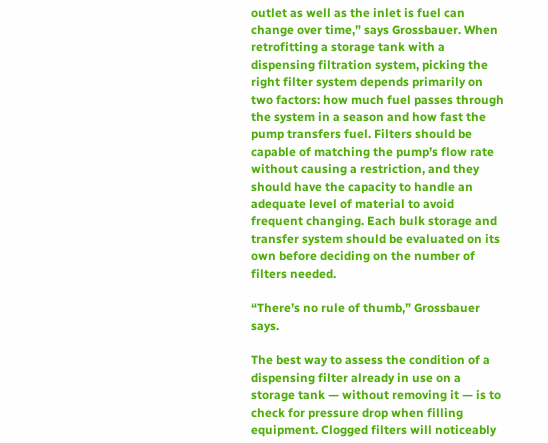outlet as well as the inlet is fuel can change over time,” says Grossbauer. When retrofitting a storage tank with a dispensing filtration system, picking the right filter system depends primarily on two factors: how much fuel passes through the system in a season and how fast the pump transfers fuel. Filters should be capable of matching the pump’s flow rate without causing a restriction, and they should have the capacity to handle an adequate level of material to avoid frequent changing. Each bulk storage and transfer system should be evaluated on its own before deciding on the number of filters needed.

“There’s no rule of thumb,” Grossbauer says.

The best way to assess the condition of a dispensing filter already in use on a storage tank — without removing it — is to check for pressure drop when filling equipment. Clogged filters will noticeably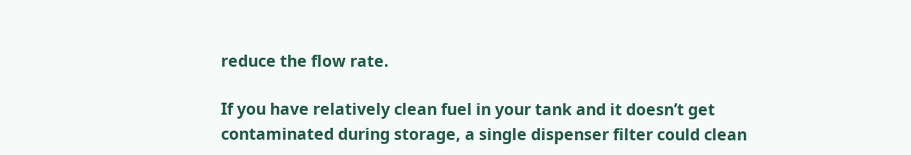reduce the flow rate.

If you have relatively clean fuel in your tank and it doesn’t get contaminated during storage, a single dispenser filter could clean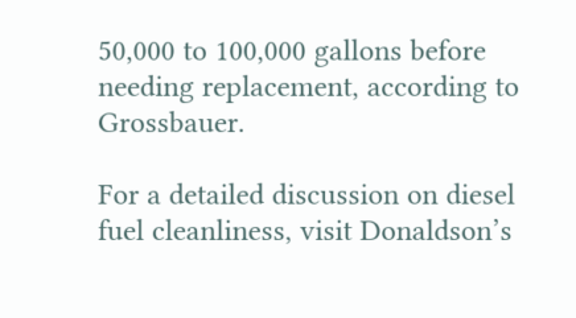50,000 to 100,000 gallons before needing replacement, according to Grossbauer.

For a detailed discussion on diesel fuel cleanliness, visit Donaldson’s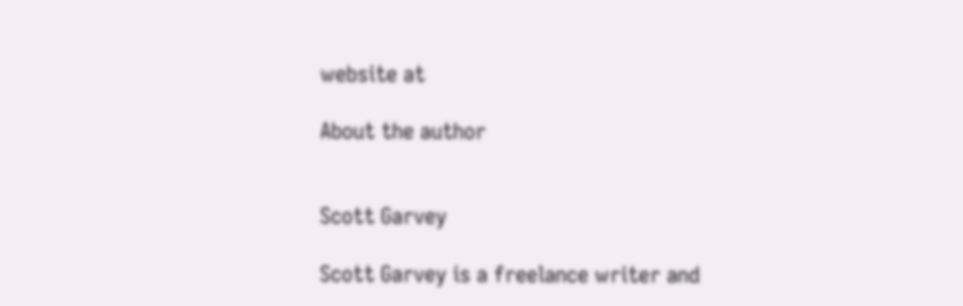website at

About the author


Scott Garvey

Scott Garvey is a freelance writer and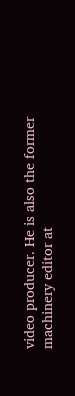video producer. He is also the former machinery editor at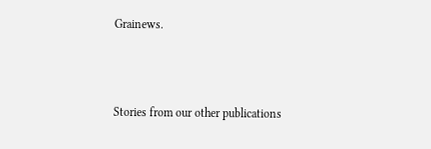Grainews.



Stories from our other publications